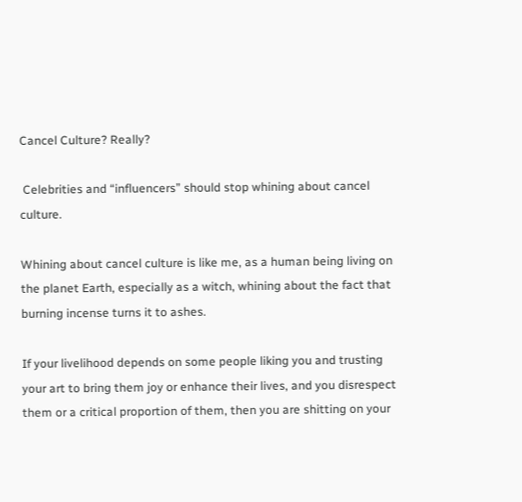Cancel Culture? Really?

 Celebrities and “influencers” should stop whining about cancel culture.

Whining about cancel culture is like me, as a human being living on the planet Earth, especially as a witch, whining about the fact that burning incense turns it to ashes.

If your livelihood depends on some people liking you and trusting your art to bring them joy or enhance their lives, and you disrespect them or a critical proportion of them, then you are shitting on your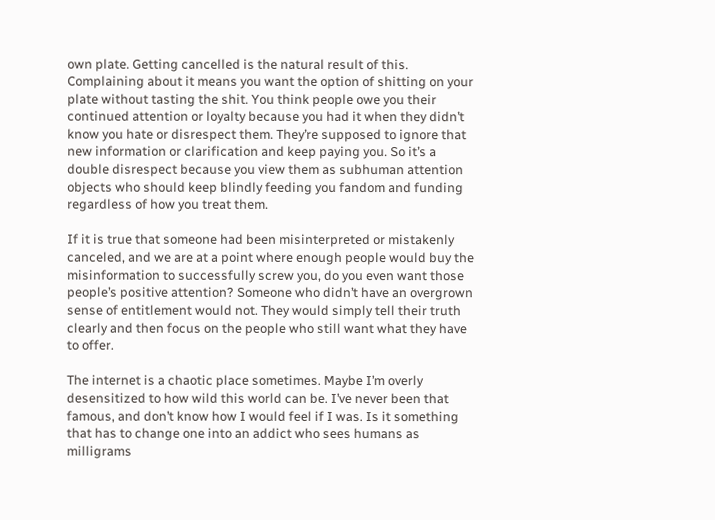own plate. Getting cancelled is the natural result of this. Complaining about it means you want the option of shitting on your plate without tasting the shit. You think people owe you their continued attention or loyalty because you had it when they didn’t know you hate or disrespect them. They’re supposed to ignore that new information or clarification and keep paying you. So it’s a double disrespect because you view them as subhuman attention objects who should keep blindly feeding you fandom and funding regardless of how you treat them.

If it is true that someone had been misinterpreted or mistakenly canceled, and we are at a point where enough people would buy the misinformation to successfully screw you, do you even want those people’s positive attention? Someone who didn’t have an overgrown sense of entitlement would not. They would simply tell their truth clearly and then focus on the people who still want what they have to offer.

The internet is a chaotic place sometimes. Maybe I’m overly desensitized to how wild this world can be. I’ve never been that famous, and don’t know how I would feel if I was. Is it something that has to change one into an addict who sees humans as milligrams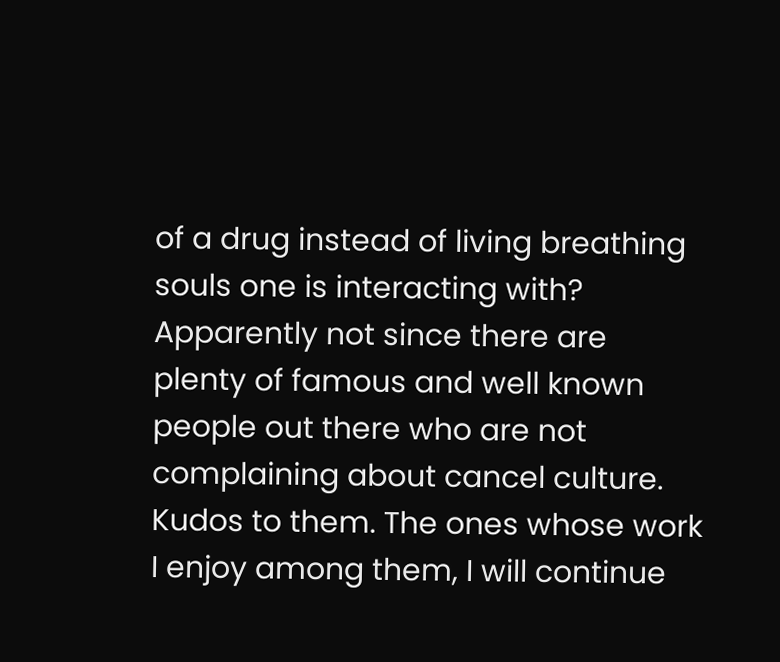of a drug instead of living breathing souls one is interacting with? Apparently not since there are plenty of famous and well known people out there who are not complaining about cancel culture. Kudos to them. The ones whose work I enjoy among them, I will continue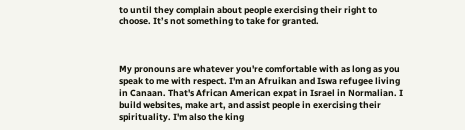to until they complain about people exercising their right to choose. It’s not something to take for granted.



My pronouns are whatever you're comfortable with as long as you speak to me with respect. I'm an Afruikan and Iswa refugee living in Canaan. That's African American expat in Israel in Normalian. I build websites, make art, and assist people in exercising their spirituality. I'm also the king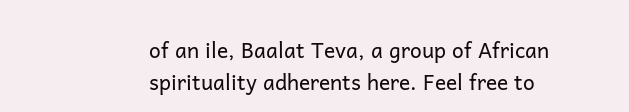of an ile, Baalat Teva, a group of African spirituality adherents here. Feel free to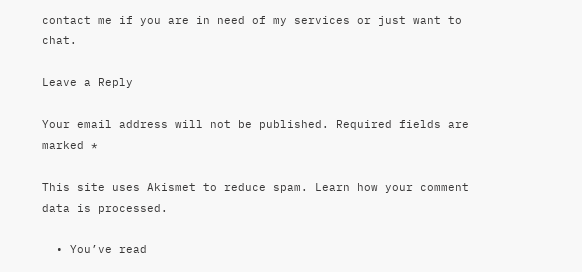contact me if you are in need of my services or just want to chat.

Leave a Reply

Your email address will not be published. Required fields are marked *

This site uses Akismet to reduce spam. Learn how your comment data is processed.

  • You’ve read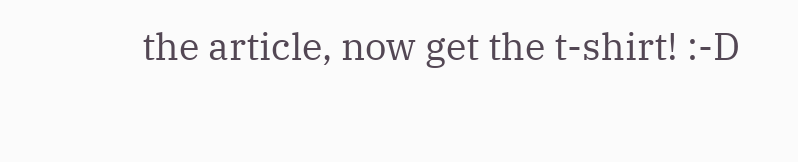the article, now get the t-shirt! :-D